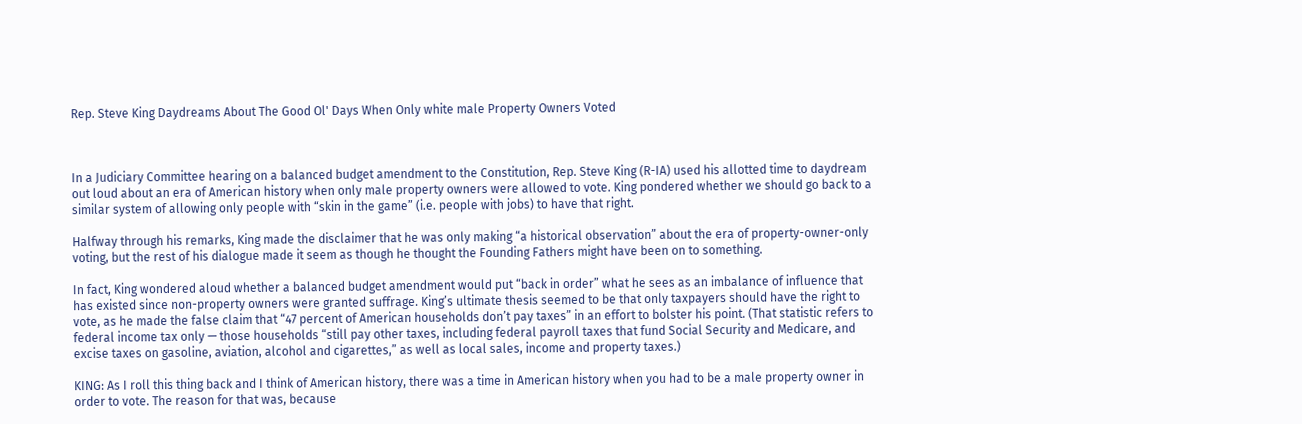Rep. Steve King Daydreams About The Good Ol' Days When Only white male Property Owners Voted



In a Judiciary Committee hearing on a balanced budget amendment to the Constitution, Rep. Steve King (R-IA) used his allotted time to daydream out loud about an era of American history when only male property owners were allowed to vote. King pondered whether we should go back to a similar system of allowing only people with “skin in the game” (i.e. people with jobs) to have that right.

Halfway through his remarks, King made the disclaimer that he was only making “a historical observation” about the era of property-owner-only voting, but the rest of his dialogue made it seem as though he thought the Founding Fathers might have been on to something.

In fact, King wondered aloud whether a balanced budget amendment would put “back in order” what he sees as an imbalance of influence that has existed since non-property owners were granted suffrage. King’s ultimate thesis seemed to be that only taxpayers should have the right to vote, as he made the false claim that “47 percent of American households don’t pay taxes” in an effort to bolster his point. (That statistic refers to federal income tax only — those households “still pay other taxes, including federal payroll taxes that fund Social Security and Medicare, and excise taxes on gasoline, aviation, alcohol and cigarettes,” as well as local sales, income and property taxes.)

KING: As I roll this thing back and I think of American history, there was a time in American history when you had to be a male property owner in order to vote. The reason for that was, because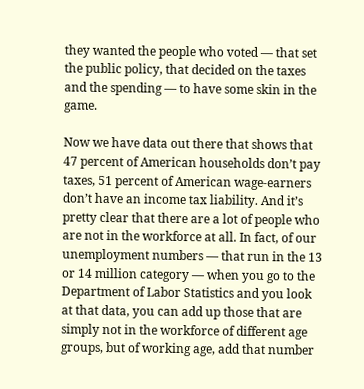they wanted the people who voted — that set the public policy, that decided on the taxes and the spending — to have some skin in the game.

Now we have data out there that shows that 47 percent of American households don’t pay taxes, 51 percent of American wage-earners don’t have an income tax liability. And it’s pretty clear that there are a lot of people who are not in the workforce at all. In fact, of our unemployment numbers — that run in the 13 or 14 million category — when you go to the Department of Labor Statistics and you look at that data, you can add up those that are simply not in the workforce of different age groups, but of working age, add that number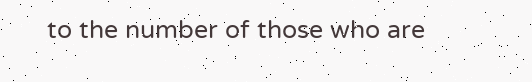to the number of those who are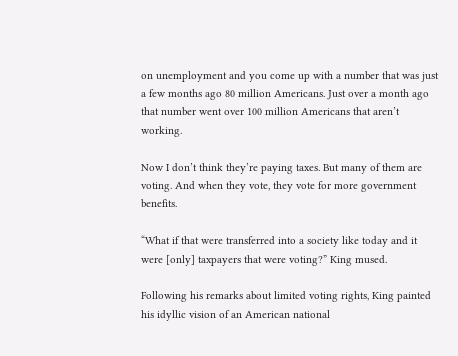on unemployment and you come up with a number that was just a few months ago 80 million Americans. Just over a month ago that number went over 100 million Americans that aren’t working.

Now I don’t think they’re paying taxes. But many of them are voting. And when they vote, they vote for more government benefits.

“What if that were transferred into a society like today and it were [only] taxpayers that were voting?” King mused.

Following his remarks about limited voting rights, King painted his idyllic vision of an American national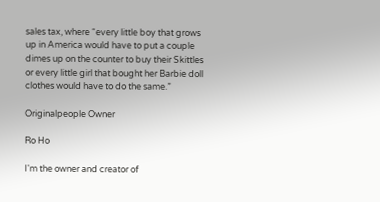sales tax, where “every little boy that grows up in America would have to put a couple dimes up on the counter to buy their Skittles or every little girl that bought her Barbie doll clothes would have to do the same.”

Originalpeople Owner

Ro Ho

I'm the owner and creator of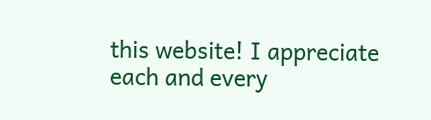this website! I appreciate each and every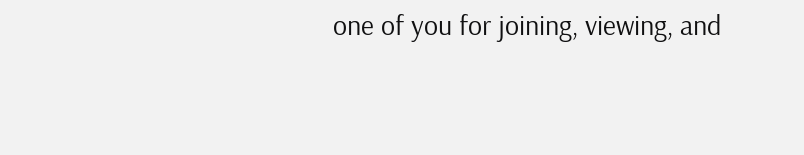one of you for joining, viewing, and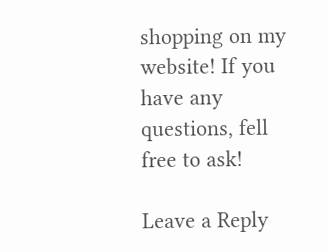shopping on my website! If you have any questions, fell free to ask!

Leave a Reply